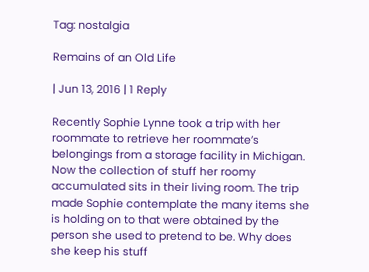Tag: nostalgia

Remains of an Old Life

| Jun 13, 2016 | 1 Reply

Recently Sophie Lynne took a trip with her roommate to retrieve her roommate’s belongings from a storage facility in Michigan. Now the collection of stuff her roomy accumulated sits in their living room. The trip made Sophie contemplate the many items she is holding on to that were obtained by the person she used to pretend to be. Why does she keep his stuff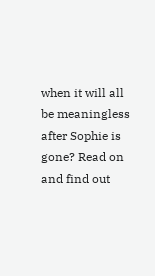when it will all be meaningless after Sophie is gone? Read on and find out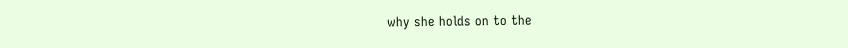why she holds on to the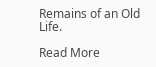Remains of an Old Life.

Read More